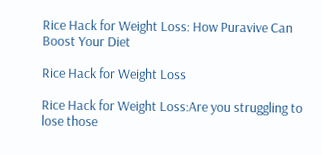Rice Hack for Weight Loss: How Puravive Can Boost Your Diet

Rice Hack for Weight Loss

Rice Hack for Weight Loss:Are you struggling to lose those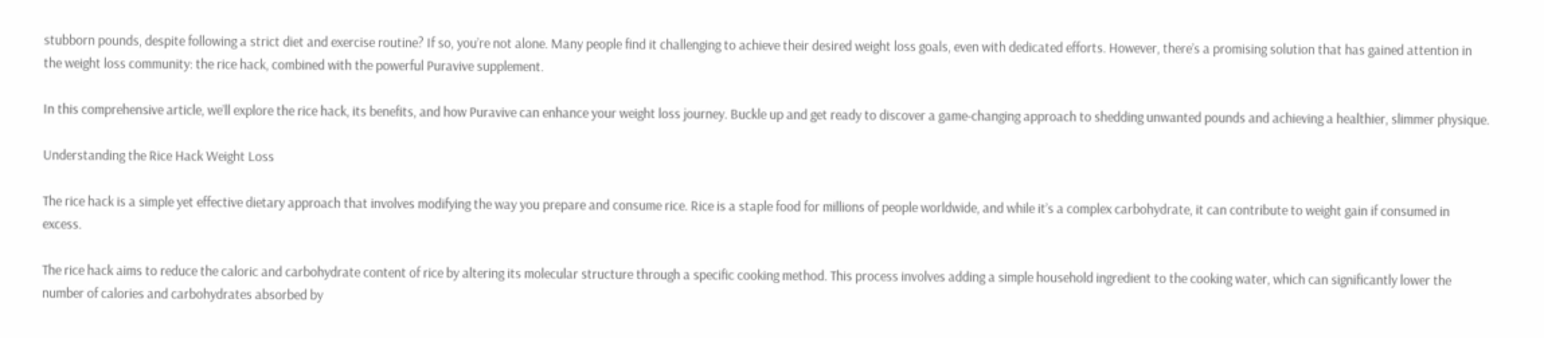stubborn pounds, despite following a strict diet and exercise routine? If so, you’re not alone. Many people find it challenging to achieve their desired weight loss goals, even with dedicated efforts. However, there’s a promising solution that has gained attention in the weight loss community: the rice hack, combined with the powerful Puravive supplement.

In this comprehensive article, we’ll explore the rice hack, its benefits, and how Puravive can enhance your weight loss journey. Buckle up and get ready to discover a game-changing approach to shedding unwanted pounds and achieving a healthier, slimmer physique.

Understanding the Rice Hack Weight Loss

The rice hack is a simple yet effective dietary approach that involves modifying the way you prepare and consume rice. Rice is a staple food for millions of people worldwide, and while it’s a complex carbohydrate, it can contribute to weight gain if consumed in excess.

The rice hack aims to reduce the caloric and carbohydrate content of rice by altering its molecular structure through a specific cooking method. This process involves adding a simple household ingredient to the cooking water, which can significantly lower the number of calories and carbohydrates absorbed by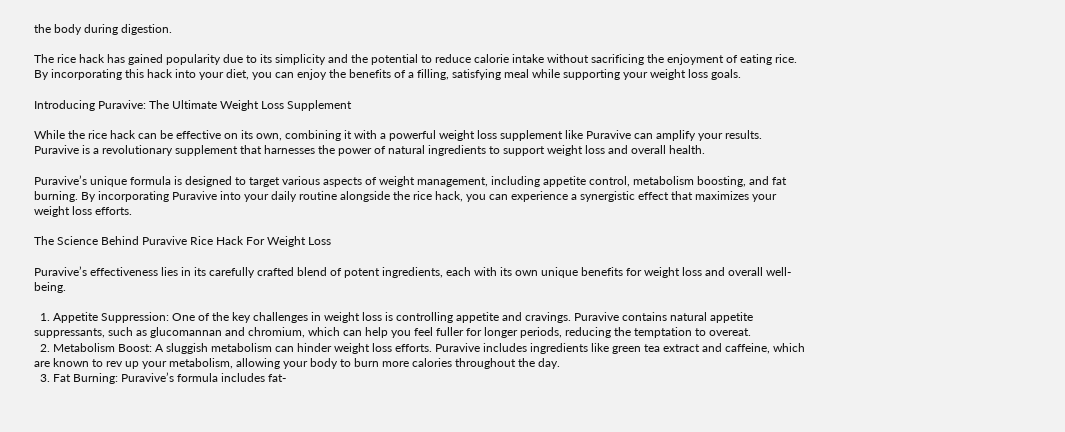the body during digestion.

The rice hack has gained popularity due to its simplicity and the potential to reduce calorie intake without sacrificing the enjoyment of eating rice. By incorporating this hack into your diet, you can enjoy the benefits of a filling, satisfying meal while supporting your weight loss goals.

Introducing Puravive: The Ultimate Weight Loss Supplement

While the rice hack can be effective on its own, combining it with a powerful weight loss supplement like Puravive can amplify your results. Puravive is a revolutionary supplement that harnesses the power of natural ingredients to support weight loss and overall health.

Puravive’s unique formula is designed to target various aspects of weight management, including appetite control, metabolism boosting, and fat burning. By incorporating Puravive into your daily routine alongside the rice hack, you can experience a synergistic effect that maximizes your weight loss efforts.

The Science Behind Puravive Rice Hack For Weight Loss

Puravive’s effectiveness lies in its carefully crafted blend of potent ingredients, each with its own unique benefits for weight loss and overall well-being.

  1. Appetite Suppression: One of the key challenges in weight loss is controlling appetite and cravings. Puravive contains natural appetite suppressants, such as glucomannan and chromium, which can help you feel fuller for longer periods, reducing the temptation to overeat.
  2. Metabolism Boost: A sluggish metabolism can hinder weight loss efforts. Puravive includes ingredients like green tea extract and caffeine, which are known to rev up your metabolism, allowing your body to burn more calories throughout the day.
  3. Fat Burning: Puravive’s formula includes fat-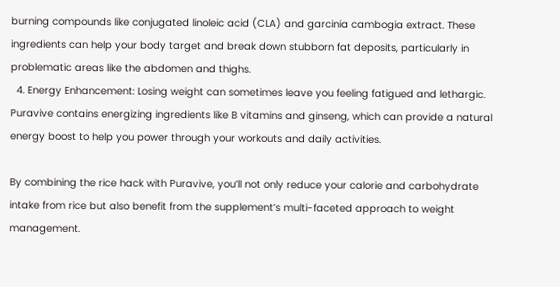burning compounds like conjugated linoleic acid (CLA) and garcinia cambogia extract. These ingredients can help your body target and break down stubborn fat deposits, particularly in problematic areas like the abdomen and thighs.
  4. Energy Enhancement: Losing weight can sometimes leave you feeling fatigued and lethargic. Puravive contains energizing ingredients like B vitamins and ginseng, which can provide a natural energy boost to help you power through your workouts and daily activities.

By combining the rice hack with Puravive, you’ll not only reduce your calorie and carbohydrate intake from rice but also benefit from the supplement’s multi-faceted approach to weight management.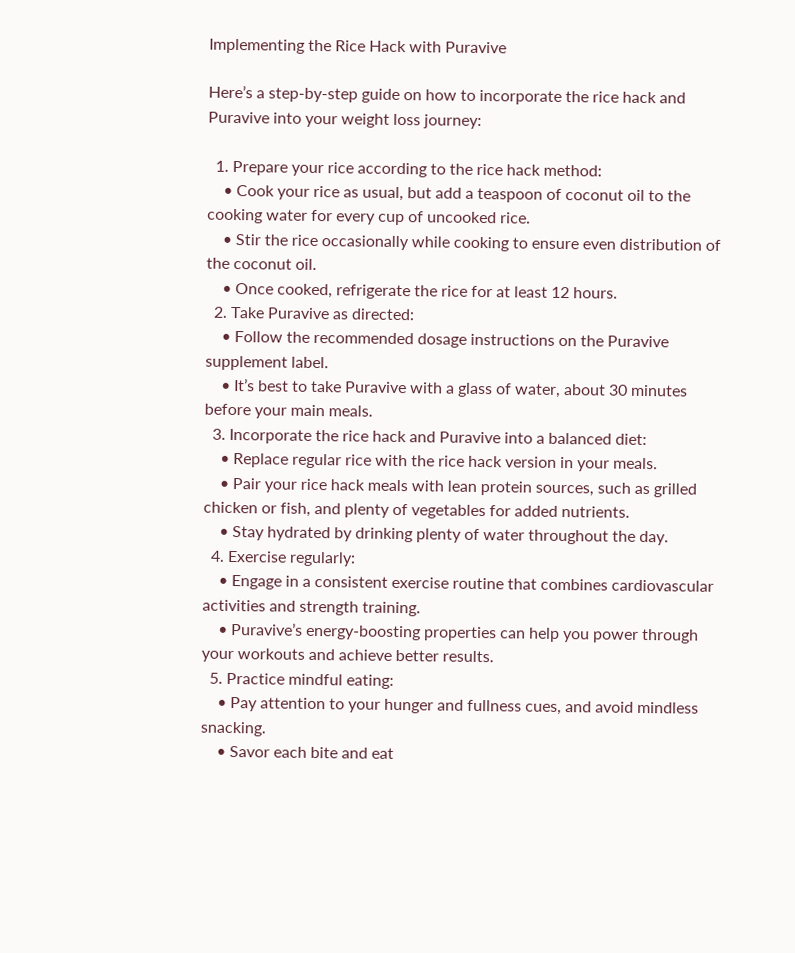Implementing the Rice Hack with Puravive

Here’s a step-by-step guide on how to incorporate the rice hack and Puravive into your weight loss journey:

  1. Prepare your rice according to the rice hack method:
    • Cook your rice as usual, but add a teaspoon of coconut oil to the cooking water for every cup of uncooked rice.
    • Stir the rice occasionally while cooking to ensure even distribution of the coconut oil.
    • Once cooked, refrigerate the rice for at least 12 hours.
  2. Take Puravive as directed:
    • Follow the recommended dosage instructions on the Puravive supplement label.
    • It’s best to take Puravive with a glass of water, about 30 minutes before your main meals.
  3. Incorporate the rice hack and Puravive into a balanced diet:
    • Replace regular rice with the rice hack version in your meals.
    • Pair your rice hack meals with lean protein sources, such as grilled chicken or fish, and plenty of vegetables for added nutrients.
    • Stay hydrated by drinking plenty of water throughout the day.
  4. Exercise regularly:
    • Engage in a consistent exercise routine that combines cardiovascular activities and strength training.
    • Puravive’s energy-boosting properties can help you power through your workouts and achieve better results.
  5. Practice mindful eating:
    • Pay attention to your hunger and fullness cues, and avoid mindless snacking.
    • Savor each bite and eat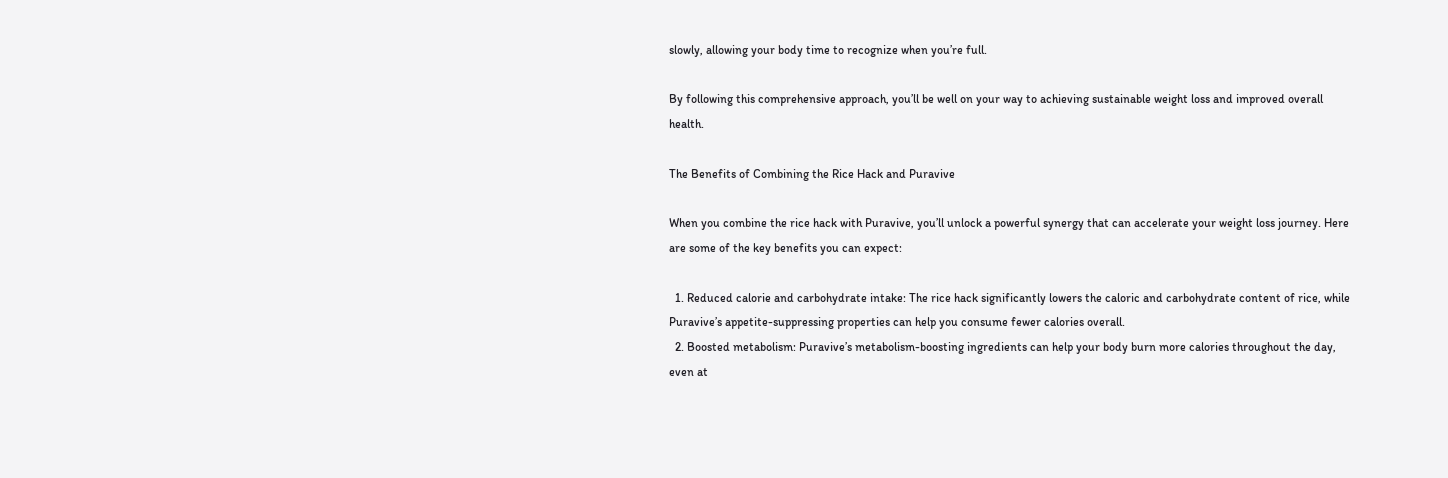slowly, allowing your body time to recognize when you’re full.

By following this comprehensive approach, you’ll be well on your way to achieving sustainable weight loss and improved overall health.

The Benefits of Combining the Rice Hack and Puravive

When you combine the rice hack with Puravive, you’ll unlock a powerful synergy that can accelerate your weight loss journey. Here are some of the key benefits you can expect:

  1. Reduced calorie and carbohydrate intake: The rice hack significantly lowers the caloric and carbohydrate content of rice, while Puravive’s appetite-suppressing properties can help you consume fewer calories overall.
  2. Boosted metabolism: Puravive’s metabolism-boosting ingredients can help your body burn more calories throughout the day, even at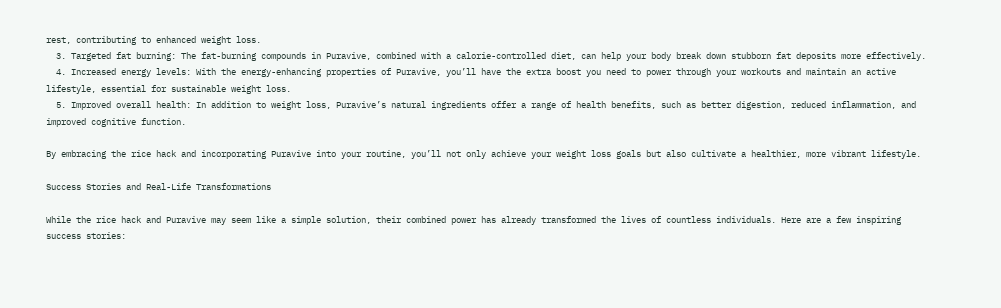rest, contributing to enhanced weight loss.
  3. Targeted fat burning: The fat-burning compounds in Puravive, combined with a calorie-controlled diet, can help your body break down stubborn fat deposits more effectively.
  4. Increased energy levels: With the energy-enhancing properties of Puravive, you’ll have the extra boost you need to power through your workouts and maintain an active lifestyle, essential for sustainable weight loss.
  5. Improved overall health: In addition to weight loss, Puravive’s natural ingredients offer a range of health benefits, such as better digestion, reduced inflammation, and improved cognitive function.

By embracing the rice hack and incorporating Puravive into your routine, you’ll not only achieve your weight loss goals but also cultivate a healthier, more vibrant lifestyle.

Success Stories and Real-Life Transformations

While the rice hack and Puravive may seem like a simple solution, their combined power has already transformed the lives of countless individuals. Here are a few inspiring success stories: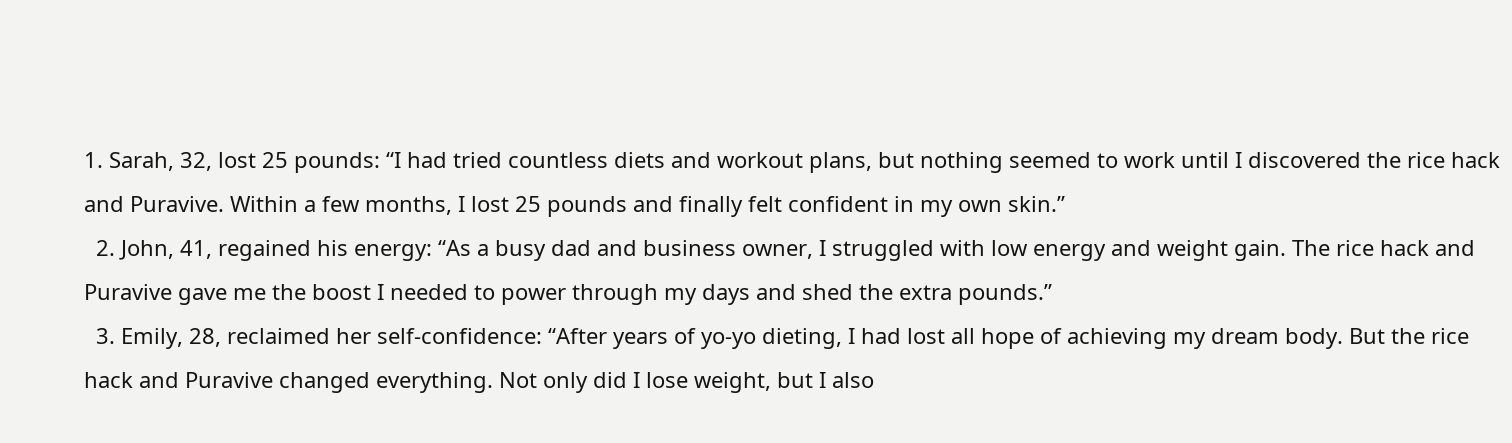1. Sarah, 32, lost 25 pounds: “I had tried countless diets and workout plans, but nothing seemed to work until I discovered the rice hack and Puravive. Within a few months, I lost 25 pounds and finally felt confident in my own skin.”
  2. John, 41, regained his energy: “As a busy dad and business owner, I struggled with low energy and weight gain. The rice hack and Puravive gave me the boost I needed to power through my days and shed the extra pounds.”
  3. Emily, 28, reclaimed her self-confidence: “After years of yo-yo dieting, I had lost all hope of achieving my dream body. But the rice hack and Puravive changed everything. Not only did I lose weight, but I also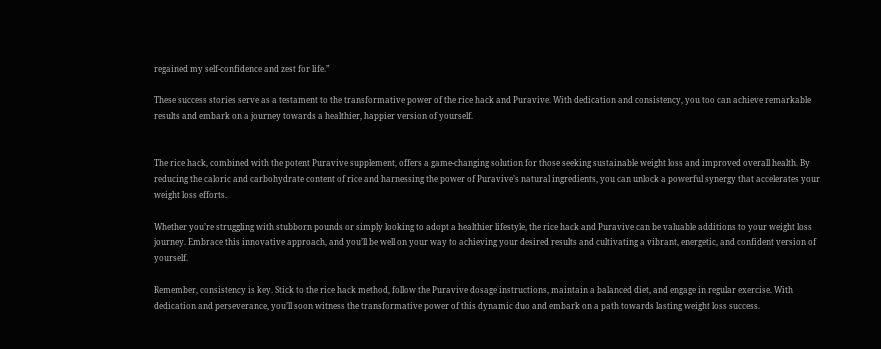regained my self-confidence and zest for life.”

These success stories serve as a testament to the transformative power of the rice hack and Puravive. With dedication and consistency, you too can achieve remarkable results and embark on a journey towards a healthier, happier version of yourself.


The rice hack, combined with the potent Puravive supplement, offers a game-changing solution for those seeking sustainable weight loss and improved overall health. By reducing the caloric and carbohydrate content of rice and harnessing the power of Puravive’s natural ingredients, you can unlock a powerful synergy that accelerates your weight loss efforts.

Whether you’re struggling with stubborn pounds or simply looking to adopt a healthier lifestyle, the rice hack and Puravive can be valuable additions to your weight loss journey. Embrace this innovative approach, and you’ll be well on your way to achieving your desired results and cultivating a vibrant, energetic, and confident version of yourself.

Remember, consistency is key. Stick to the rice hack method, follow the Puravive dosage instructions, maintain a balanced diet, and engage in regular exercise. With dedication and perseverance, you’ll soon witness the transformative power of this dynamic duo and embark on a path towards lasting weight loss success.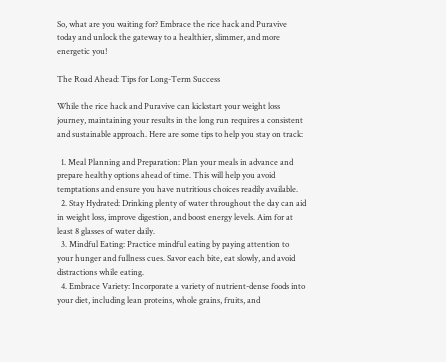So, what are you waiting for? Embrace the rice hack and Puravive today and unlock the gateway to a healthier, slimmer, and more energetic you!

The Road Ahead: Tips for Long-Term Success

While the rice hack and Puravive can kickstart your weight loss journey, maintaining your results in the long run requires a consistent and sustainable approach. Here are some tips to help you stay on track:

  1. Meal Planning and Preparation: Plan your meals in advance and prepare healthy options ahead of time. This will help you avoid temptations and ensure you have nutritious choices readily available.
  2. Stay Hydrated: Drinking plenty of water throughout the day can aid in weight loss, improve digestion, and boost energy levels. Aim for at least 8 glasses of water daily.
  3. Mindful Eating: Practice mindful eating by paying attention to your hunger and fullness cues. Savor each bite, eat slowly, and avoid distractions while eating.
  4. Embrace Variety: Incorporate a variety of nutrient-dense foods into your diet, including lean proteins, whole grains, fruits, and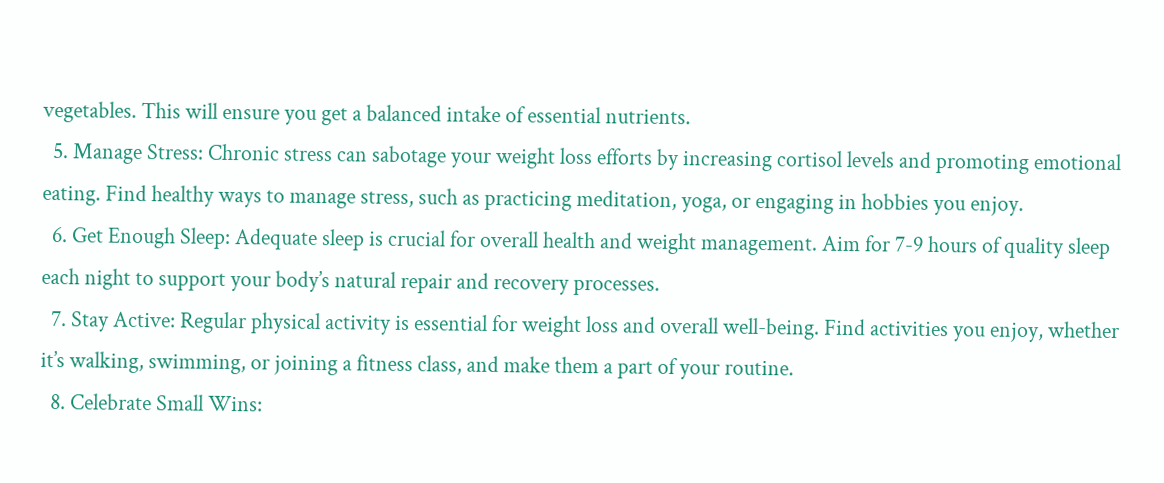vegetables. This will ensure you get a balanced intake of essential nutrients.
  5. Manage Stress: Chronic stress can sabotage your weight loss efforts by increasing cortisol levels and promoting emotional eating. Find healthy ways to manage stress, such as practicing meditation, yoga, or engaging in hobbies you enjoy.
  6. Get Enough Sleep: Adequate sleep is crucial for overall health and weight management. Aim for 7-9 hours of quality sleep each night to support your body’s natural repair and recovery processes.
  7. Stay Active: Regular physical activity is essential for weight loss and overall well-being. Find activities you enjoy, whether it’s walking, swimming, or joining a fitness class, and make them a part of your routine.
  8. Celebrate Small Wins: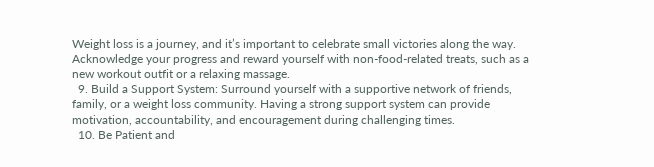Weight loss is a journey, and it’s important to celebrate small victories along the way. Acknowledge your progress and reward yourself with non-food-related treats, such as a new workout outfit or a relaxing massage.
  9. Build a Support System: Surround yourself with a supportive network of friends, family, or a weight loss community. Having a strong support system can provide motivation, accountability, and encouragement during challenging times.
  10. Be Patient and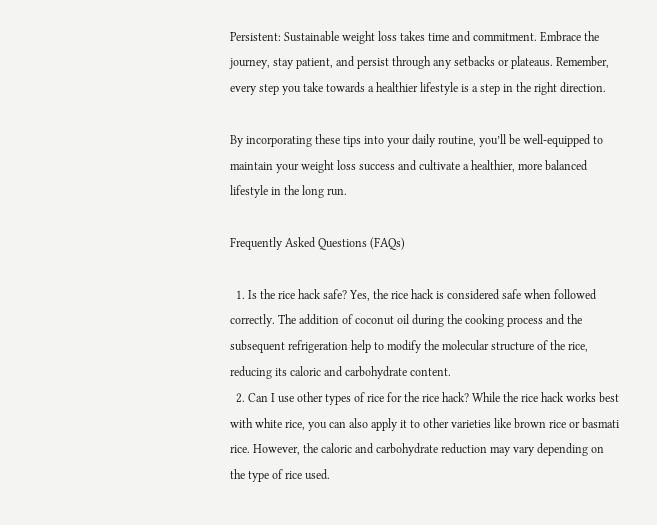Persistent: Sustainable weight loss takes time and commitment. Embrace the journey, stay patient, and persist through any setbacks or plateaus. Remember, every step you take towards a healthier lifestyle is a step in the right direction.

By incorporating these tips into your daily routine, you’ll be well-equipped to maintain your weight loss success and cultivate a healthier, more balanced lifestyle in the long run.

Frequently Asked Questions (FAQs)

  1. Is the rice hack safe? Yes, the rice hack is considered safe when followed correctly. The addition of coconut oil during the cooking process and the subsequent refrigeration help to modify the molecular structure of the rice, reducing its caloric and carbohydrate content.
  2. Can I use other types of rice for the rice hack? While the rice hack works best with white rice, you can also apply it to other varieties like brown rice or basmati rice. However, the caloric and carbohydrate reduction may vary depending on the type of rice used.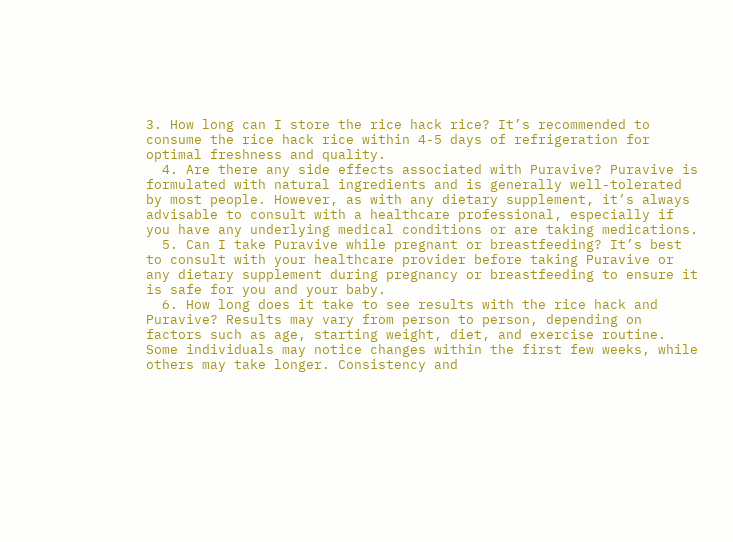3. How long can I store the rice hack rice? It’s recommended to consume the rice hack rice within 4-5 days of refrigeration for optimal freshness and quality.
  4. Are there any side effects associated with Puravive? Puravive is formulated with natural ingredients and is generally well-tolerated by most people. However, as with any dietary supplement, it’s always advisable to consult with a healthcare professional, especially if you have any underlying medical conditions or are taking medications.
  5. Can I take Puravive while pregnant or breastfeeding? It’s best to consult with your healthcare provider before taking Puravive or any dietary supplement during pregnancy or breastfeeding to ensure it is safe for you and your baby.
  6. How long does it take to see results with the rice hack and Puravive? Results may vary from person to person, depending on factors such as age, starting weight, diet, and exercise routine. Some individuals may notice changes within the first few weeks, while others may take longer. Consistency and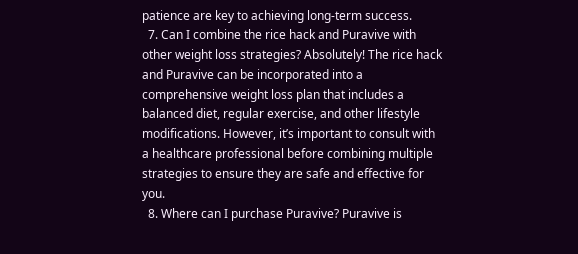patience are key to achieving long-term success.
  7. Can I combine the rice hack and Puravive with other weight loss strategies? Absolutely! The rice hack and Puravive can be incorporated into a comprehensive weight loss plan that includes a balanced diet, regular exercise, and other lifestyle modifications. However, it’s important to consult with a healthcare professional before combining multiple strategies to ensure they are safe and effective for you.
  8. Where can I purchase Puravive? Puravive is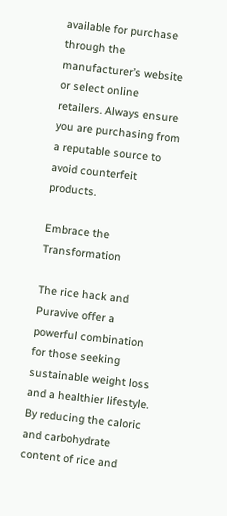available for purchase through the manufacturer’s website or select online retailers. Always ensure you are purchasing from a reputable source to avoid counterfeit products.

Embrace the Transformation

The rice hack and Puravive offer a powerful combination for those seeking sustainable weight loss and a healthier lifestyle. By reducing the caloric and carbohydrate content of rice and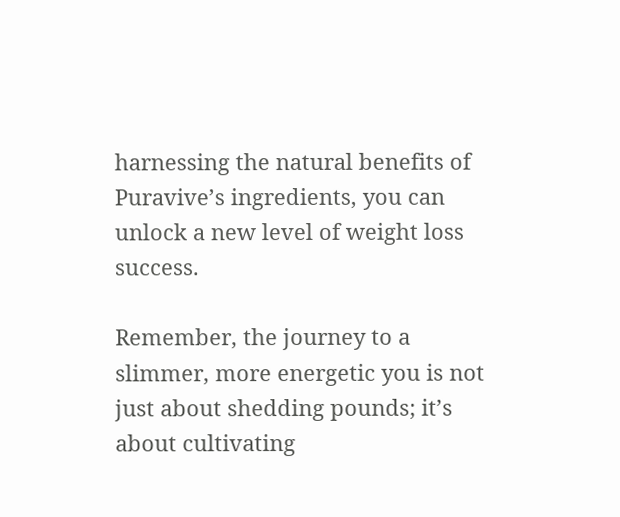harnessing the natural benefits of Puravive’s ingredients, you can unlock a new level of weight loss success.

Remember, the journey to a slimmer, more energetic you is not just about shedding pounds; it’s about cultivating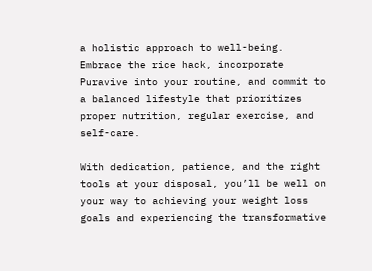a holistic approach to well-being. Embrace the rice hack, incorporate Puravive into your routine, and commit to a balanced lifestyle that prioritizes proper nutrition, regular exercise, and self-care.

With dedication, patience, and the right tools at your disposal, you’ll be well on your way to achieving your weight loss goals and experiencing the transformative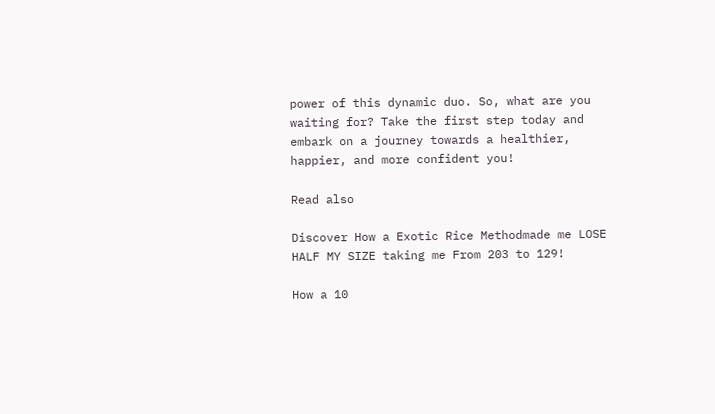power of this dynamic duo. So, what are you waiting for? Take the first step today and embark on a journey towards a healthier, happier, and more confident you!

Read also

Discover How a Exotic Rice Methodmade me LOSE HALF MY SIZE taking me From 203 to 129!

How a 10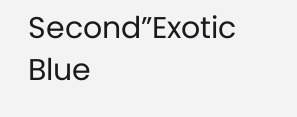Second”Exotic Blue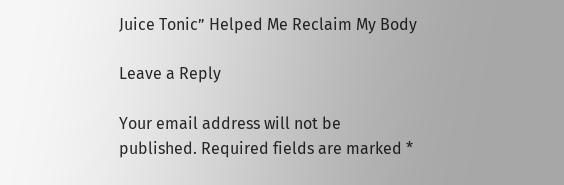Juice Tonic” Helped Me Reclaim My Body

Leave a Reply

Your email address will not be published. Required fields are marked *